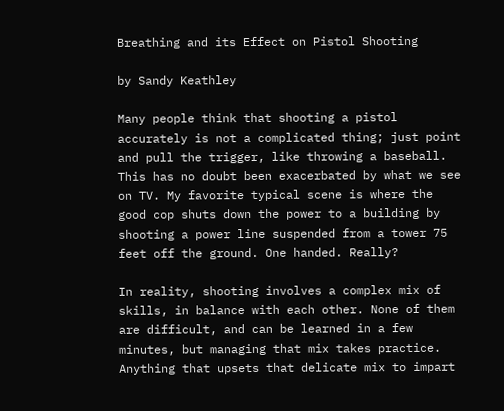Breathing and its Effect on Pistol Shooting

by Sandy Keathley

Many people think that shooting a pistol accurately is not a complicated thing; just point and pull the trigger, like throwing a baseball. This has no doubt been exacerbated by what we see on TV. My favorite typical scene is where the good cop shuts down the power to a building by shooting a power line suspended from a tower 75 feet off the ground. One handed. Really?

In reality, shooting involves a complex mix of skills, in balance with each other. None of them are difficult, and can be learned in a few minutes, but managing that mix takes practice. Anything that upsets that delicate mix to impart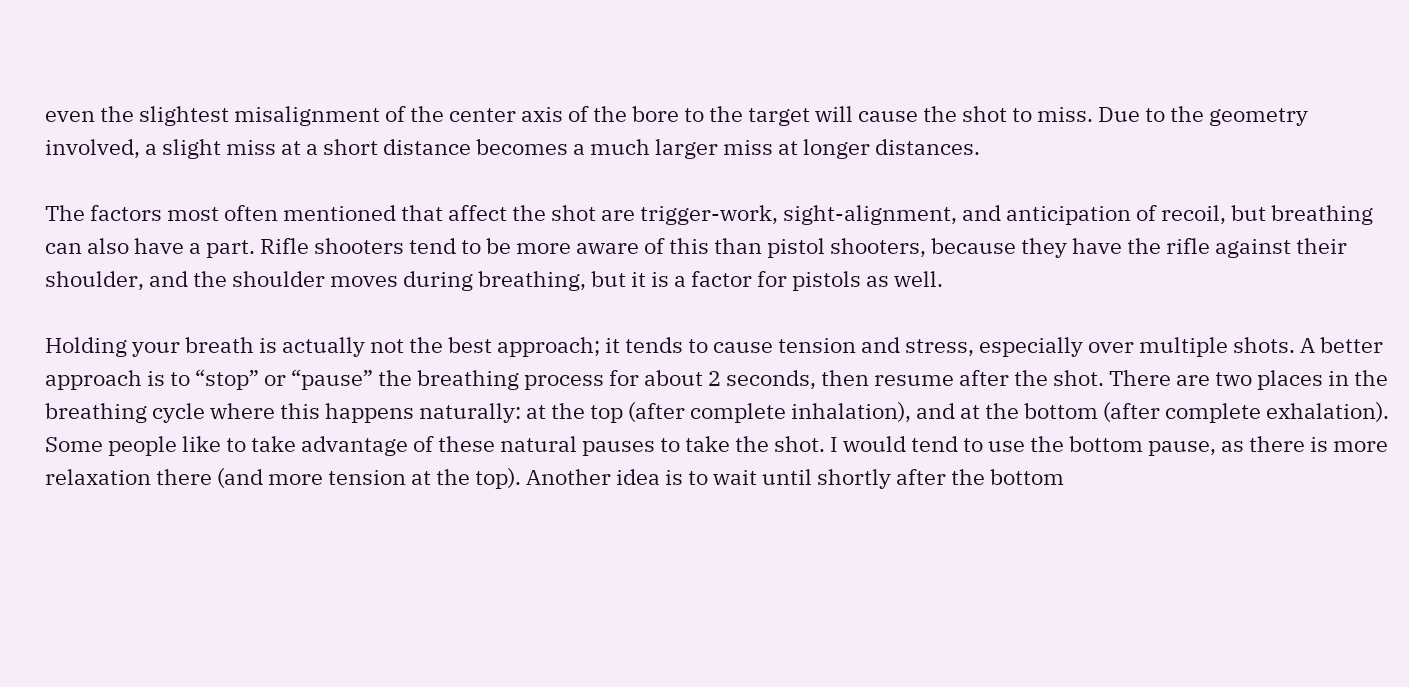even the slightest misalignment of the center axis of the bore to the target will cause the shot to miss. Due to the geometry involved, a slight miss at a short distance becomes a much larger miss at longer distances.

The factors most often mentioned that affect the shot are trigger-work, sight-alignment, and anticipation of recoil, but breathing can also have a part. Rifle shooters tend to be more aware of this than pistol shooters, because they have the rifle against their shoulder, and the shoulder moves during breathing, but it is a factor for pistols as well.

Holding your breath is actually not the best approach; it tends to cause tension and stress, especially over multiple shots. A better approach is to “stop” or “pause” the breathing process for about 2 seconds, then resume after the shot. There are two places in the breathing cycle where this happens naturally: at the top (after complete inhalation), and at the bottom (after complete exhalation). Some people like to take advantage of these natural pauses to take the shot. I would tend to use the bottom pause, as there is more relaxation there (and more tension at the top). Another idea is to wait until shortly after the bottom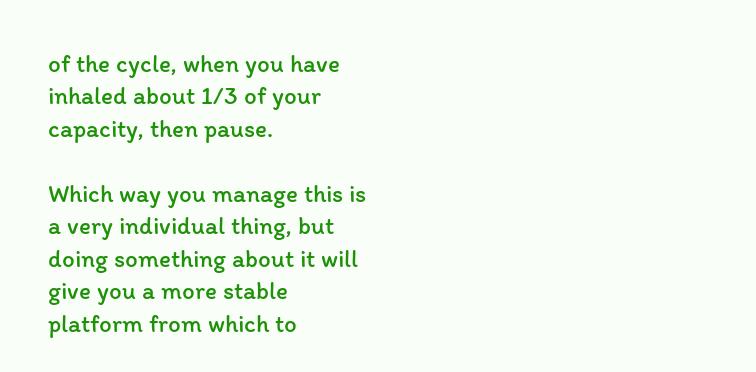of the cycle, when you have inhaled about 1/3 of your capacity, then pause.

Which way you manage this is a very individual thing, but doing something about it will give you a more stable platform from which to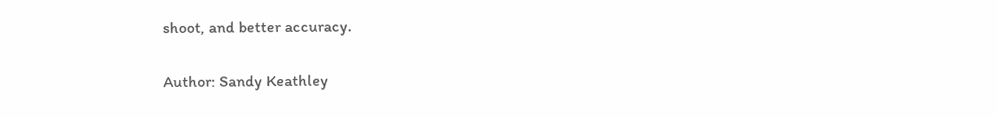shoot, and better accuracy.

Author: Sandy Keathley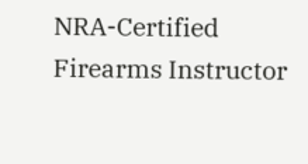NRA-Certified Firearms Instructor